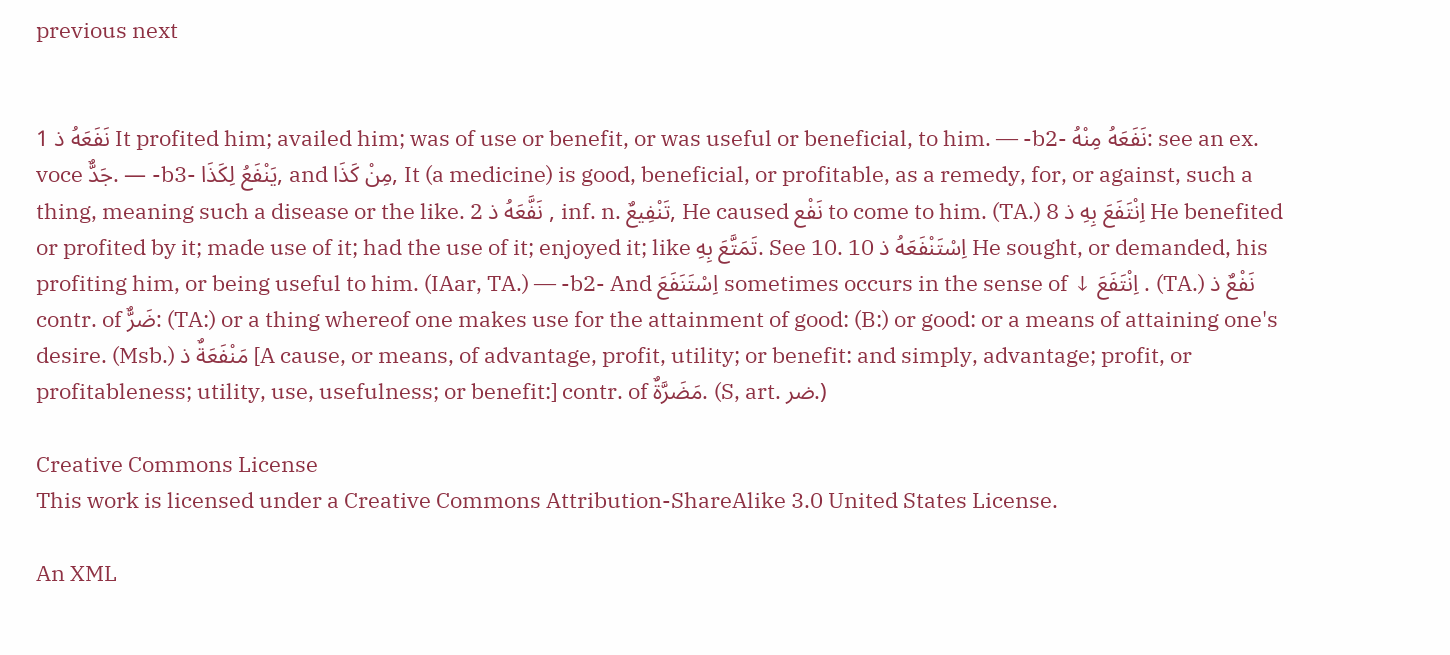previous next


1 نَفَعَهُ ذ It profited him; availed him; was of use or benefit, or was useful or beneficial, to him. ― -b2- نَفَعَهُ مِنْهُ: see an ex. voce جَدٌّ. ― -b3- يَنْفَعُ لِكَذَا, and مِنْ كَذَا, It (a medicine) is good, beneficial, or profitable, as a remedy, for, or against, such a thing, meaning such a disease or the like. 2 نَفَّعَهُ ذ , inf. n. تَنْفِيعٌ, He caused نَفْع to come to him. (TA.) 8 اِنْتَفَعَ بِهِ ذ He benefited or profited by it; made use of it; had the use of it; enjoyed it; like تَمَتَّعَ بِهِ. See 10. 10 اِسْتَنْفَعَهُ ذ He sought, or demanded, his profiting him, or being useful to him. (IAar, TA.) ― -b2- And اِسْتَنَفَعَ sometimes occurs in the sense of ↓ اِنْتَفَعَ . (TA.) نَفْعٌ ذ contr. of ضَرٌّ: (TA:) or a thing whereof one makes use for the attainment of good: (B:) or good: or a means of attaining one's desire. (Msb.) مَنْفَعَةٌ ذ [A cause, or means, of advantage, profit, utility; or benefit: and simply, advantage; profit, or profitableness; utility, use, usefulness; or benefit:] contr. of مَضَرَّةٌ. (S, art. ضر.)

Creative Commons License
This work is licensed under a Creative Commons Attribution-ShareAlike 3.0 United States License.

An XML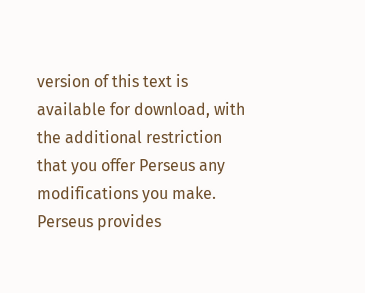version of this text is available for download, with the additional restriction that you offer Perseus any modifications you make. Perseus provides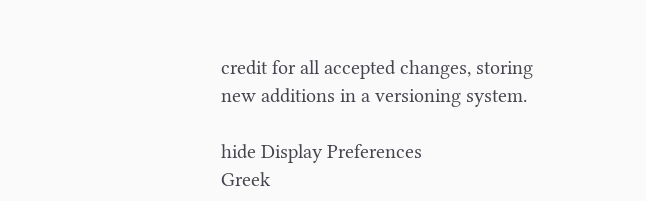credit for all accepted changes, storing new additions in a versioning system.

hide Display Preferences
Greek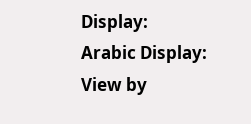Display:
Arabic Display:
View by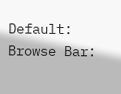Default:
Browse Bar: